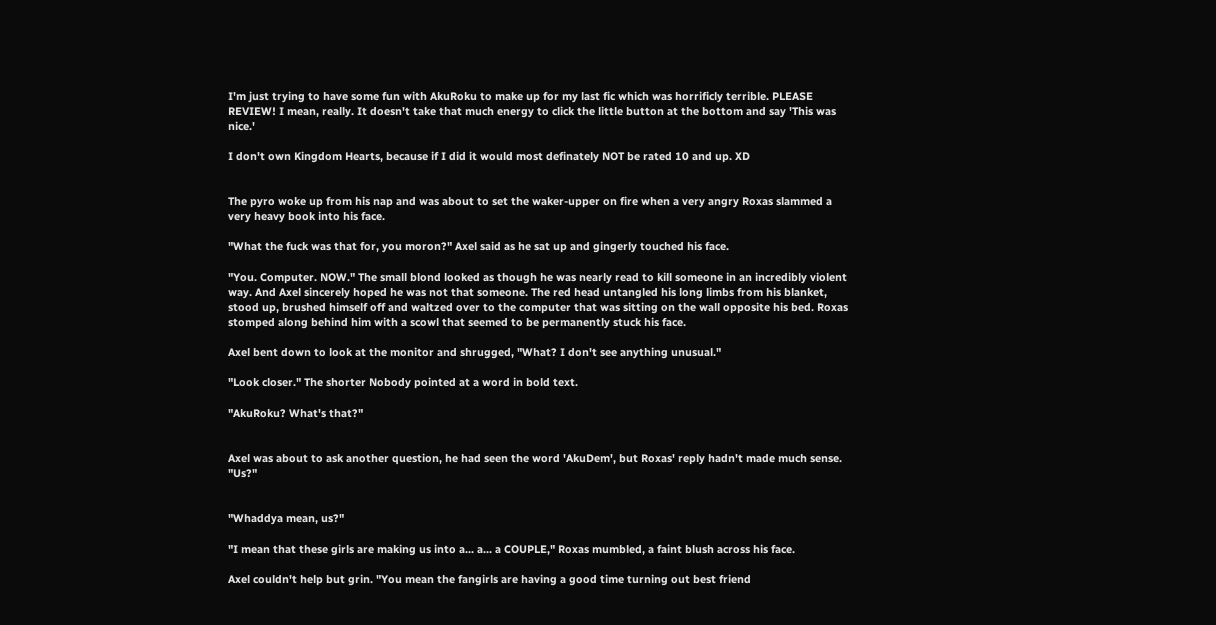I'm just trying to have some fun with AkuRoku to make up for my last fic which was horrificly terrible. PLEASE REVIEW! I mean, really. It doesn't take that much energy to click the little button at the bottom and say 'This was nice.'

I don't own Kingdom Hearts, because if I did it would most definately NOT be rated 10 and up. XD


The pyro woke up from his nap and was about to set the waker-upper on fire when a very angry Roxas slammed a very heavy book into his face.

"What the fuck was that for, you moron?" Axel said as he sat up and gingerly touched his face.

"You. Computer. NOW." The small blond looked as though he was nearly read to kill someone in an incredibly violent way. And Axel sincerely hoped he was not that someone. The red head untangled his long limbs from his blanket, stood up, brushed himself off and waltzed over to the computer that was sitting on the wall opposite his bed. Roxas stomped along behind him with a scowl that seemed to be permanently stuck his face.

Axel bent down to look at the monitor and shrugged, "What? I don't see anything unusual."

"Look closer." The shorter Nobody pointed at a word in bold text.

"AkuRoku? What's that?"


Axel was about to ask another question, he had seen the word 'AkuDem', but Roxas' reply hadn't made much sense. "Us?"


"Whaddya mean, us?"

"I mean that these girls are making us into a... a... a COUPLE," Roxas mumbled, a faint blush across his face.

Axel couldn't help but grin. "You mean the fangirls are having a good time turning out best friend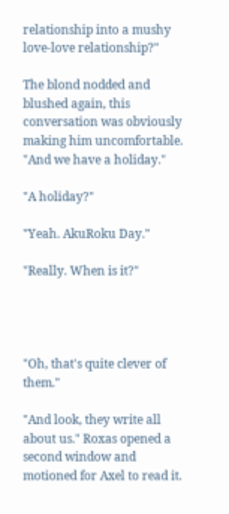relationship into a mushy love-love relationship?"

The blond nodded and blushed again, this conversation was obviously making him uncomfortable. "And we have a holiday."

"A holiday?"

"Yeah. AkuRoku Day."

"Really. When is it?"




"Oh, that's quite clever of them."

"And look, they write all about us." Roxas opened a second window and motioned for Axel to read it.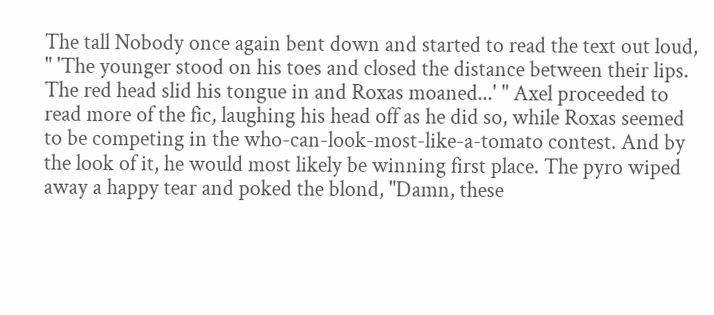The tall Nobody once again bent down and started to read the text out loud, " 'The younger stood on his toes and closed the distance between their lips. The red head slid his tongue in and Roxas moaned...' " Axel proceeded to read more of the fic, laughing his head off as he did so, while Roxas seemed to be competing in the who-can-look-most-like-a-tomato contest. And by the look of it, he would most likely be winning first place. The pyro wiped away a happy tear and poked the blond, "Damn, these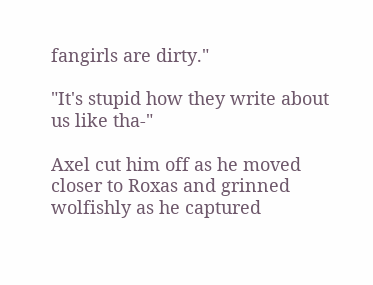fangirls are dirty."

"It's stupid how they write about us like tha-"

Axel cut him off as he moved closer to Roxas and grinned wolfishly as he captured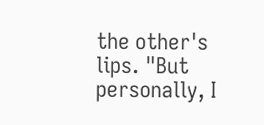the other's lips. "But personally, I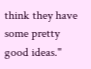think they have some pretty good ideas."